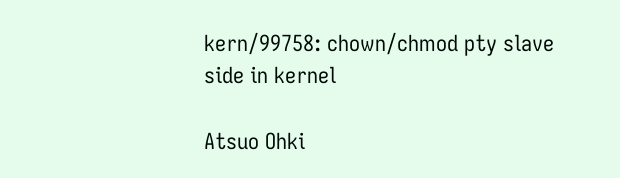kern/99758: chown/chmod pty slave side in kernel

Atsuo Ohki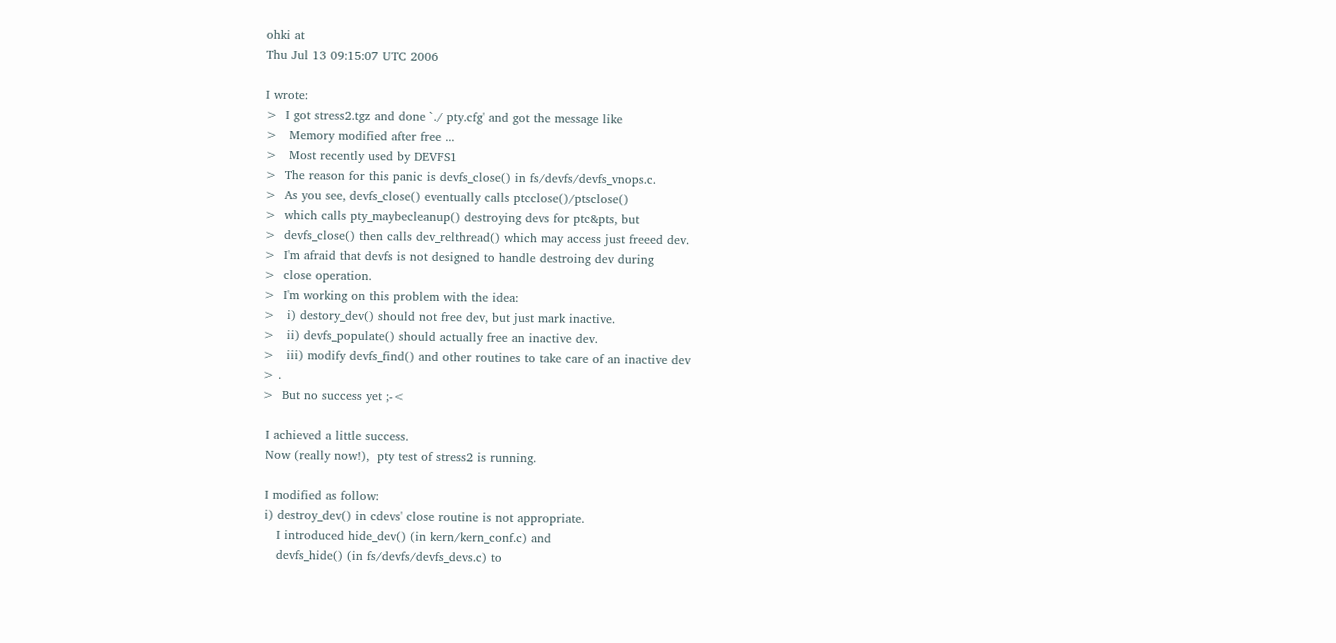ohki at
Thu Jul 13 09:15:07 UTC 2006

I wrote:
>  I got stress2.tgz and done `./ pty.cfg' and got the message like
>   Memory modified after free ...
>   Most recently used by DEVFS1
>  The reason for this panic is devfs_close() in fs/devfs/devfs_vnops.c.
>  As you see, devfs_close() eventually calls ptcclose()/ptsclose()
>  which calls pty_maybecleanup() destroying devs for ptc&pts, but
>  devfs_close() then calls dev_relthread() which may access just freeed dev.
>  I'm afraid that devfs is not designed to handle destroing dev during
>  close operation.
>  I'm working on this problem with the idea:
>   i) destory_dev() should not free dev, but just mark inactive.
>   ii) devfs_populate() should actually free an inactive dev.
>   iii) modify devfs_find() and other routines to take care of an inactive dev
> .
>  But no success yet ;-<

 I achieved a little success.
 Now (really now!),  pty test of stress2 is running.

 I modified as follow:
 i) destroy_dev() in cdevs' close routine is not appropriate.
    I introduced hide_dev() (in kern/kern_conf.c) and
    devfs_hide() (in fs/devfs/devfs_devs.c) to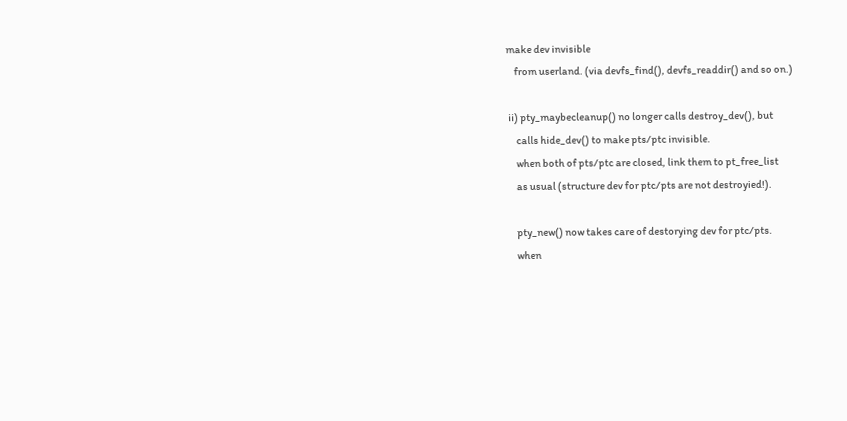make dev invisible
    from userland. (via devfs_find(), devfs_readdir() and so on.)

 ii) pty_maybecleanup() no longer calls destroy_dev(), but
     calls hide_dev() to make pts/ptc invisible.
     when both of pts/ptc are closed, link them to pt_free_list
     as usual (structure dev for ptc/pts are not destroyied!).

     pty_new() now takes care of destorying dev for ptc/pts.
     when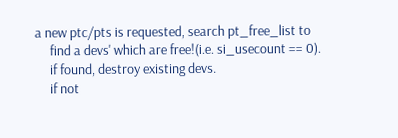a new ptc/pts is requested, search pt_free_list to
     find a devs' which are free!(i.e. si_usecount == 0).
     if found, destroy existing devs.
     if not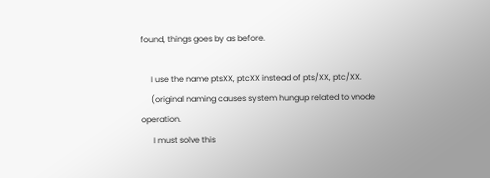found, things goes by as before.

     I use the name ptsXX, ptcXX instead of pts/XX, ptc/XX.
     (original naming causes system hungup related to vnode operation.
      I must solve this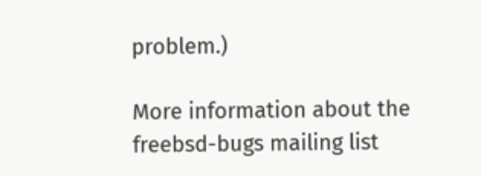problem.)

More information about the freebsd-bugs mailing list